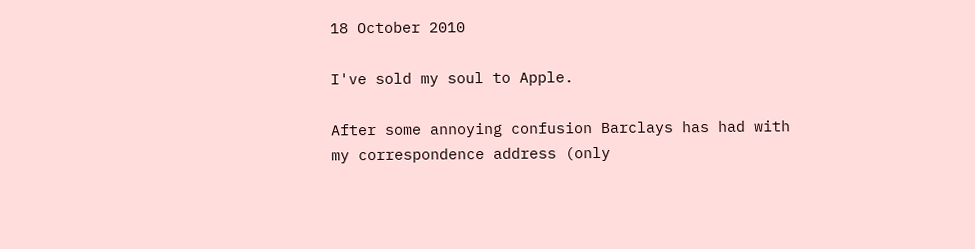18 October 2010

I've sold my soul to Apple.

After some annoying confusion Barclays has had with my correspondence address (only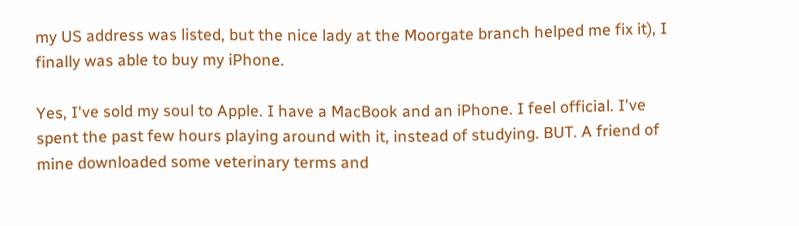my US address was listed, but the nice lady at the Moorgate branch helped me fix it), I finally was able to buy my iPhone.

Yes, I've sold my soul to Apple. I have a MacBook and an iPhone. I feel official. I've spent the past few hours playing around with it, instead of studying. BUT. A friend of mine downloaded some veterinary terms and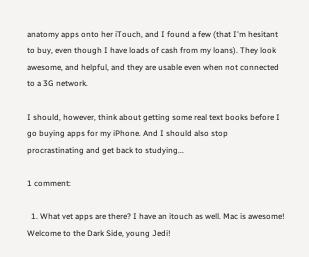anatomy apps onto her iTouch, and I found a few (that I'm hesitant to buy, even though I have loads of cash from my loans). They look awesome, and helpful, and they are usable even when not connected to a 3G network.

I should, however, think about getting some real text books before I go buying apps for my iPhone. And I should also stop procrastinating and get back to studying...

1 comment:

  1. What vet apps are there? I have an itouch as well. Mac is awesome! Welcome to the Dark Side, young Jedi!